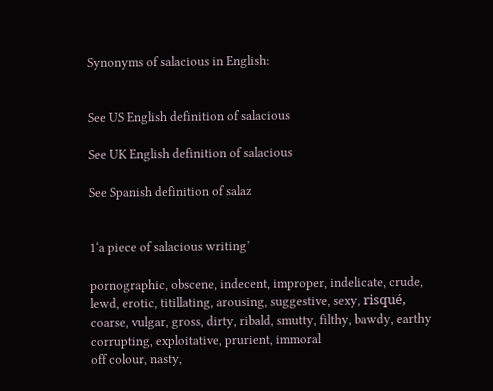Synonyms of salacious in English:


See US English definition of salacious

See UK English definition of salacious

See Spanish definition of salaz


1‘a piece of salacious writing’

pornographic, obscene, indecent, improper, indelicate, crude, lewd, erotic, titillating, arousing, suggestive, sexy, risqué, coarse, vulgar, gross, dirty, ribald, smutty, filthy, bawdy, earthy
corrupting, exploitative, prurient, immoral
off colour, nasty,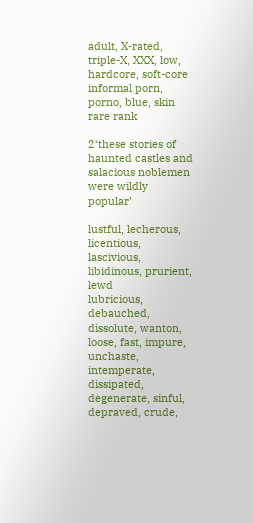adult, X-rated, triple-X, XXX, low, hardcore, soft-core
informal porn, porno, blue, skin
rare rank

2‘these stories of haunted castles and salacious noblemen were wildly popular’

lustful, lecherous, licentious, lascivious, libidinous, prurient, lewd
lubricious, debauched, dissolute, wanton, loose, fast, impure, unchaste, intemperate, dissipated, degenerate, sinful, depraved, crude,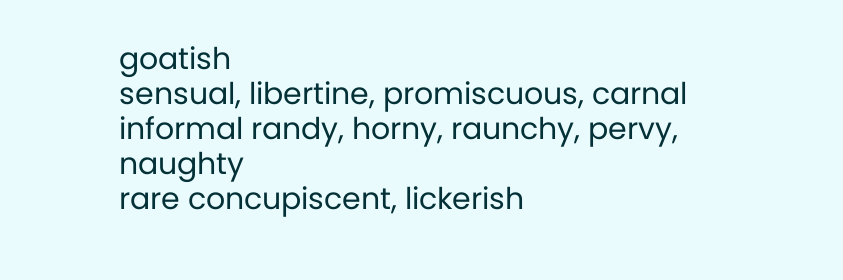goatish
sensual, libertine, promiscuous, carnal
informal randy, horny, raunchy, pervy, naughty
rare concupiscent, lickerish